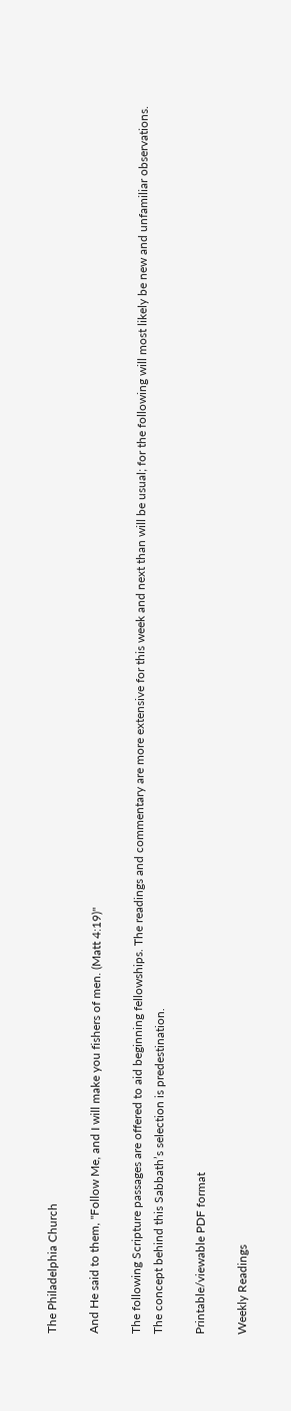The Philadelphia Church

And He said to them, "Follow Me, and I will make you fishers of men. (Matt 4:19)"

The following Scripture passages are offered to aid beginning fellowships. The readings and commentary are more extensive for this week and next than will be usual; for the following will most likely be new and unfamiliar observations. The concept behind this Sabbath’s selection is predestination.

Printable/viewable PDF format

Weekly Readings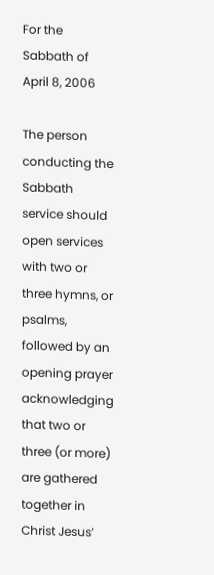For the Sabbath of April 8, 2006

The person conducting the Sabbath service should open services with two or three hymns, or psalms, followed by an opening prayer acknowledging that two or three (or more) are gathered together in Christ Jesus’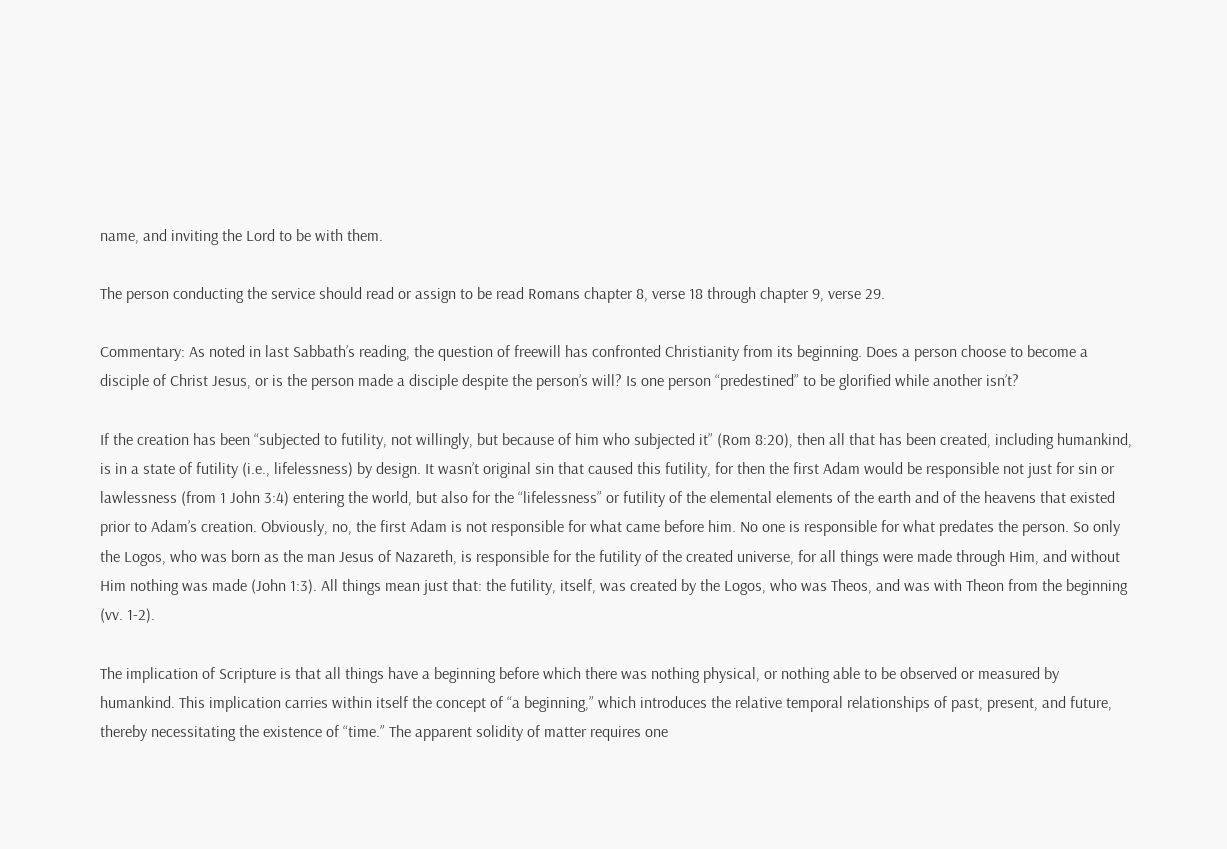name, and inviting the Lord to be with them.

The person conducting the service should read or assign to be read Romans chapter 8, verse 18 through chapter 9, verse 29.

Commentary: As noted in last Sabbath’s reading, the question of freewill has confronted Christianity from its beginning. Does a person choose to become a disciple of Christ Jesus, or is the person made a disciple despite the person’s will? Is one person “predestined” to be glorified while another isn’t?

If the creation has been “subjected to futility, not willingly, but because of him who subjected it” (Rom 8:20), then all that has been created, including humankind, is in a state of futility (i.e., lifelessness) by design. It wasn’t original sin that caused this futility, for then the first Adam would be responsible not just for sin or lawlessness (from 1 John 3:4) entering the world, but also for the “lifelessness” or futility of the elemental elements of the earth and of the heavens that existed prior to Adam’s creation. Obviously, no, the first Adam is not responsible for what came before him. No one is responsible for what predates the person. So only the Logos, who was born as the man Jesus of Nazareth, is responsible for the futility of the created universe, for all things were made through Him, and without Him nothing was made (John 1:3). All things mean just that: the futility, itself, was created by the Logos, who was Theos, and was with Theon from the beginning (vv. 1-2).

The implication of Scripture is that all things have a beginning before which there was nothing physical, or nothing able to be observed or measured by humankind. This implication carries within itself the concept of “a beginning,” which introduces the relative temporal relationships of past, present, and future, thereby necessitating the existence of “time.” The apparent solidity of matter requires one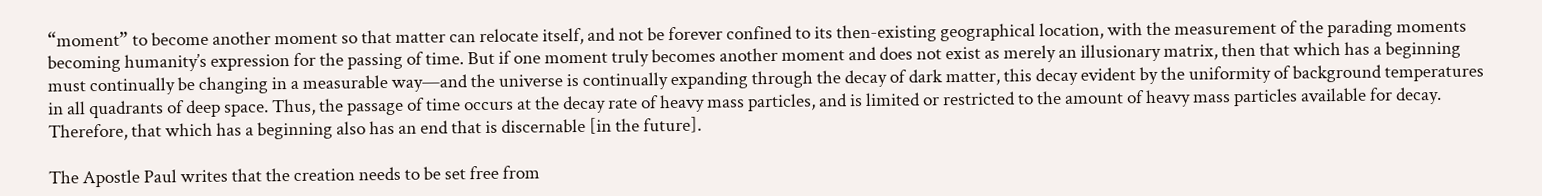“moment” to become another moment so that matter can relocate itself, and not be forever confined to its then-existing geographical location, with the measurement of the parading moments becoming humanity’s expression for the passing of time. But if one moment truly becomes another moment and does not exist as merely an illusionary matrix, then that which has a beginning must continually be changing in a measurable way—and the universe is continually expanding through the decay of dark matter, this decay evident by the uniformity of background temperatures in all quadrants of deep space. Thus, the passage of time occurs at the decay rate of heavy mass particles, and is limited or restricted to the amount of heavy mass particles available for decay. Therefore, that which has a beginning also has an end that is discernable [in the future].

The Apostle Paul writes that the creation needs to be set free from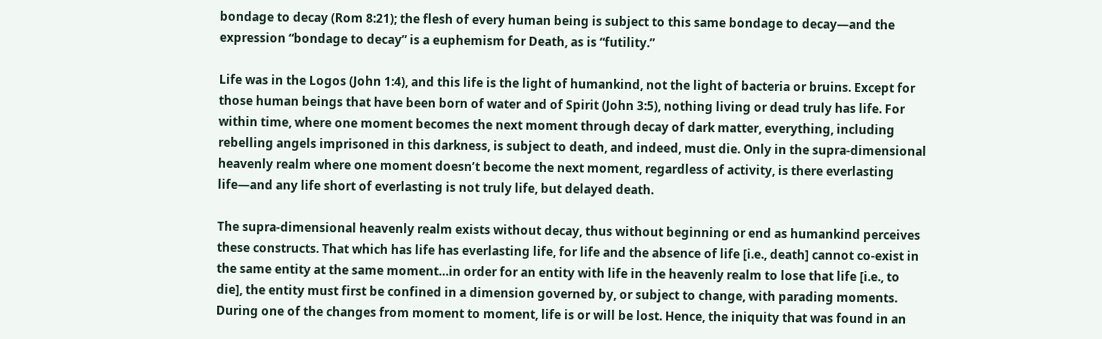bondage to decay (Rom 8:21); the flesh of every human being is subject to this same bondage to decay—and the expression “bondage to decay” is a euphemism for Death, as is “futility.”

Life was in the Logos (John 1:4), and this life is the light of humankind, not the light of bacteria or bruins. Except for those human beings that have been born of water and of Spirit (John 3:5), nothing living or dead truly has life. For within time, where one moment becomes the next moment through decay of dark matter, everything, including rebelling angels imprisoned in this darkness, is subject to death, and indeed, must die. Only in the supra-dimensional heavenly realm where one moment doesn’t become the next moment, regardless of activity, is there everlasting life—and any life short of everlasting is not truly life, but delayed death.

The supra-dimensional heavenly realm exists without decay, thus without beginning or end as humankind perceives these constructs. That which has life has everlasting life, for life and the absence of life [i.e., death] cannot co-exist in the same entity at the same moment…in order for an entity with life in the heavenly realm to lose that life [i.e., to die], the entity must first be confined in a dimension governed by, or subject to change, with parading moments. During one of the changes from moment to moment, life is or will be lost. Hence, the iniquity that was found in an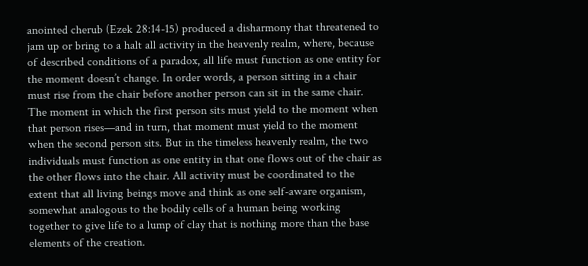anointed cherub (Ezek 28:14-15) produced a disharmony that threatened to jam up or bring to a halt all activity in the heavenly realm, where, because of described conditions of a paradox, all life must function as one entity for the moment doesn’t change. In order words, a person sitting in a chair must rise from the chair before another person can sit in the same chair. The moment in which the first person sits must yield to the moment when that person rises—and in turn, that moment must yield to the moment when the second person sits. But in the timeless heavenly realm, the two individuals must function as one entity in that one flows out of the chair as the other flows into the chair. All activity must be coordinated to the extent that all living beings move and think as one self-aware organism, somewhat analogous to the bodily cells of a human being working together to give life to a lump of clay that is nothing more than the base elements of the creation.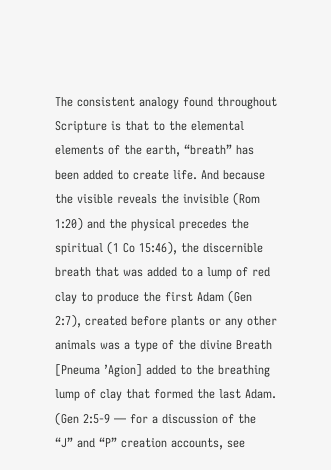The consistent analogy found throughout Scripture is that to the elemental elements of the earth, “breath” has been added to create life. And because the visible reveals the invisible (Rom 1:20) and the physical precedes the spiritual (1 Co 15:46), the discernible breath that was added to a lump of red clay to produce the first Adam (Gen 2:7), created before plants or any other animals was a type of the divine Breath [Pneuma ’Agion] added to the breathing lump of clay that formed the last Adam. (Gen 2:5-9 — for a discussion of the “J” and “P” creation accounts, see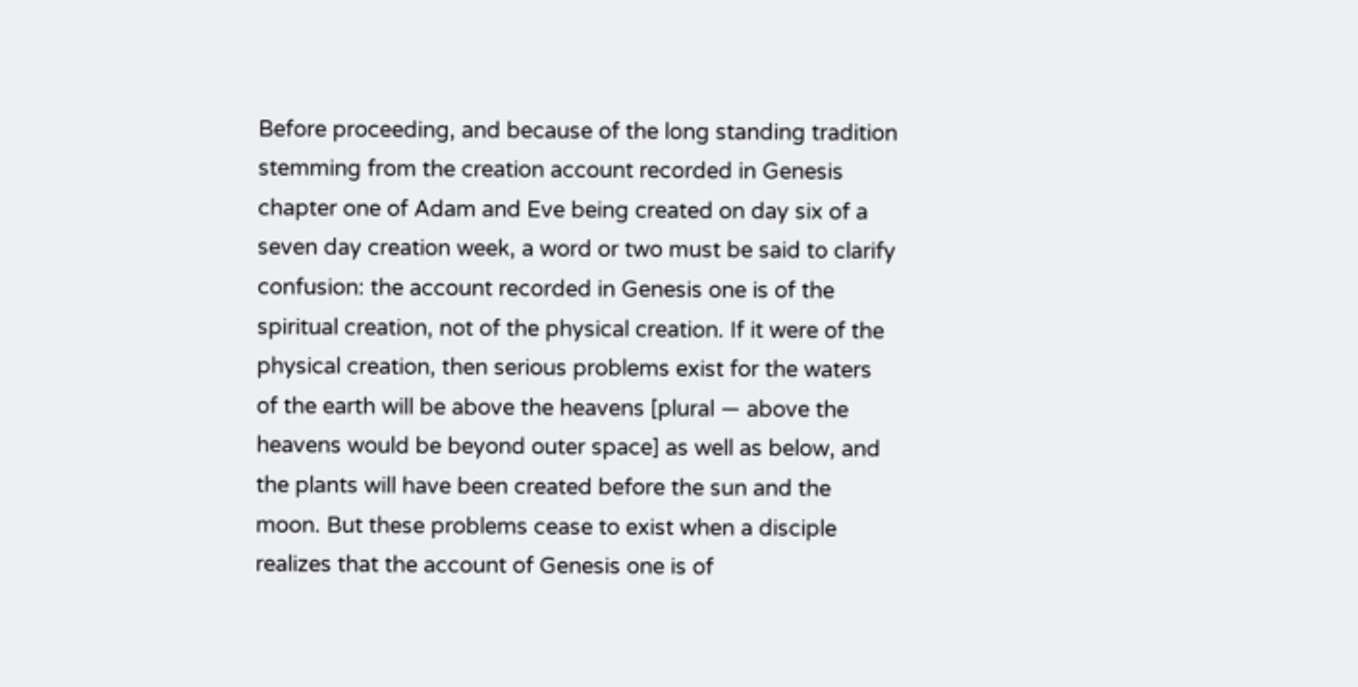Before proceeding, and because of the long standing tradition stemming from the creation account recorded in Genesis chapter one of Adam and Eve being created on day six of a seven day creation week, a word or two must be said to clarify confusion: the account recorded in Genesis one is of the spiritual creation, not of the physical creation. If it were of the physical creation, then serious problems exist for the waters of the earth will be above the heavens [plural — above the heavens would be beyond outer space] as well as below, and the plants will have been created before the sun and the moon. But these problems cease to exist when a disciple realizes that the account of Genesis one is of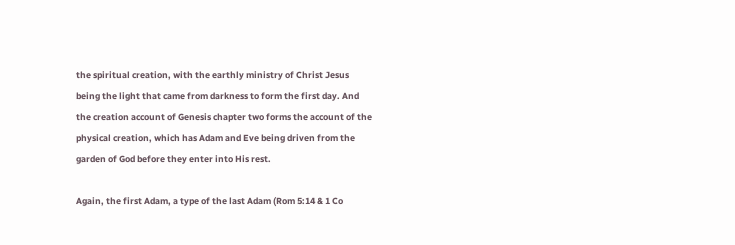the spiritual creation, with the earthly ministry of Christ Jesus being the light that came from darkness to form the first day. And the creation account of Genesis chapter two forms the account of the physical creation, which has Adam and Eve being driven from the garden of God before they enter into His rest.

Again, the first Adam, a type of the last Adam (Rom 5:14 & 1 Co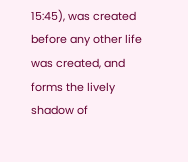15:45), was created before any other life was created, and forms the lively shadow of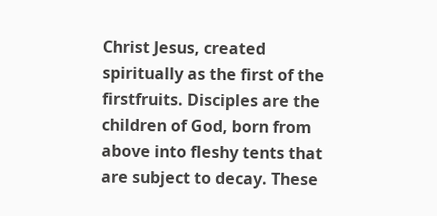Christ Jesus, created spiritually as the first of the firstfruits. Disciples are the children of God, born from above into fleshy tents that are subject to decay. These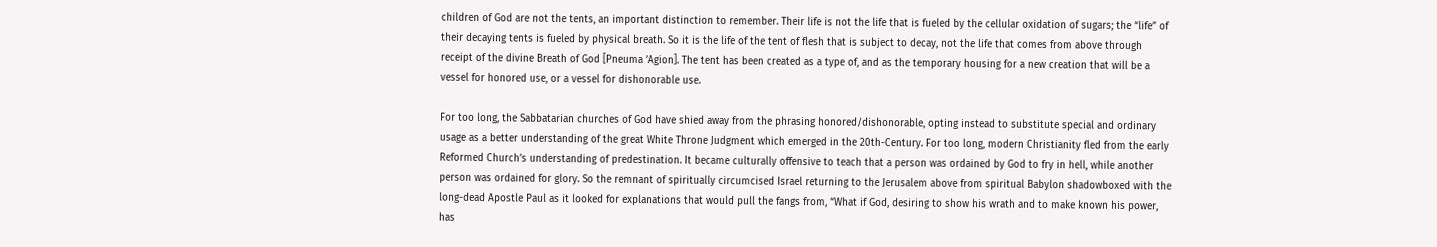children of God are not the tents, an important distinction to remember. Their life is not the life that is fueled by the cellular oxidation of sugars; the “life” of their decaying tents is fueled by physical breath. So it is the life of the tent of flesh that is subject to decay, not the life that comes from above through receipt of the divine Breath of God [Pneuma ’Agion]. The tent has been created as a type of, and as the temporary housing for a new creation that will be a vessel for honored use, or a vessel for dishonorable use.

For too long, the Sabbatarian churches of God have shied away from the phrasing honored/dishonorable, opting instead to substitute special and ordinary usage as a better understanding of the great White Throne Judgment which emerged in the 20th-Century. For too long, modern Christianity fled from the early Reformed Church’s understanding of predestination. It became culturally offensive to teach that a person was ordained by God to fry in hell, while another person was ordained for glory. So the remnant of spiritually circumcised Israel returning to the Jerusalem above from spiritual Babylon shadowboxed with the long-dead Apostle Paul as it looked for explanations that would pull the fangs from, “What if God, desiring to show his wrath and to make known his power, has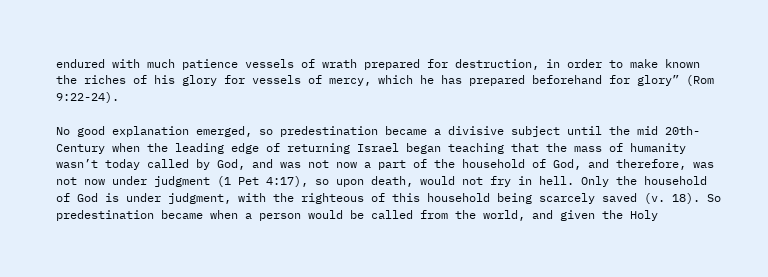endured with much patience vessels of wrath prepared for destruction, in order to make known the riches of his glory for vessels of mercy, which he has prepared beforehand for glory” (Rom 9:22-24).

No good explanation emerged, so predestination became a divisive subject until the mid 20th-Century when the leading edge of returning Israel began teaching that the mass of humanity wasn’t today called by God, and was not now a part of the household of God, and therefore, was not now under judgment (1 Pet 4:17), so upon death, would not fry in hell. Only the household of God is under judgment, with the righteous of this household being scarcely saved (v. 18). So predestination became when a person would be called from the world, and given the Holy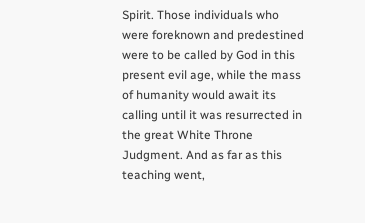Spirit. Those individuals who were foreknown and predestined were to be called by God in this present evil age, while the mass of humanity would await its calling until it was resurrected in the great White Throne Judgment. And as far as this teaching went,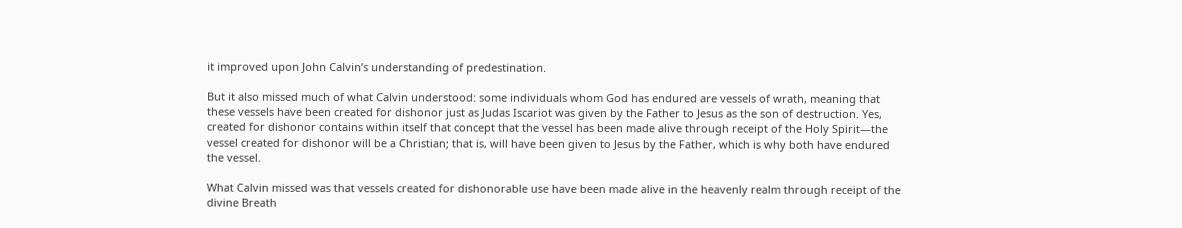it improved upon John Calvin’s understanding of predestination.

But it also missed much of what Calvin understood: some individuals whom God has endured are vessels of wrath, meaning that these vessels have been created for dishonor just as Judas Iscariot was given by the Father to Jesus as the son of destruction. Yes, created for dishonor contains within itself that concept that the vessel has been made alive through receipt of the Holy Spirit—the vessel created for dishonor will be a Christian; that is, will have been given to Jesus by the Father, which is why both have endured the vessel.

What Calvin missed was that vessels created for dishonorable use have been made alive in the heavenly realm through receipt of the divine Breath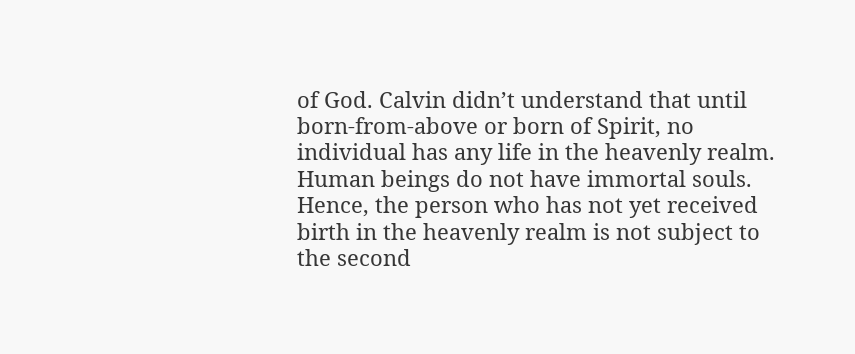of God. Calvin didn’t understand that until born-from-above or born of Spirit, no individual has any life in the heavenly realm. Human beings do not have immortal souls. Hence, the person who has not yet received birth in the heavenly realm is not subject to the second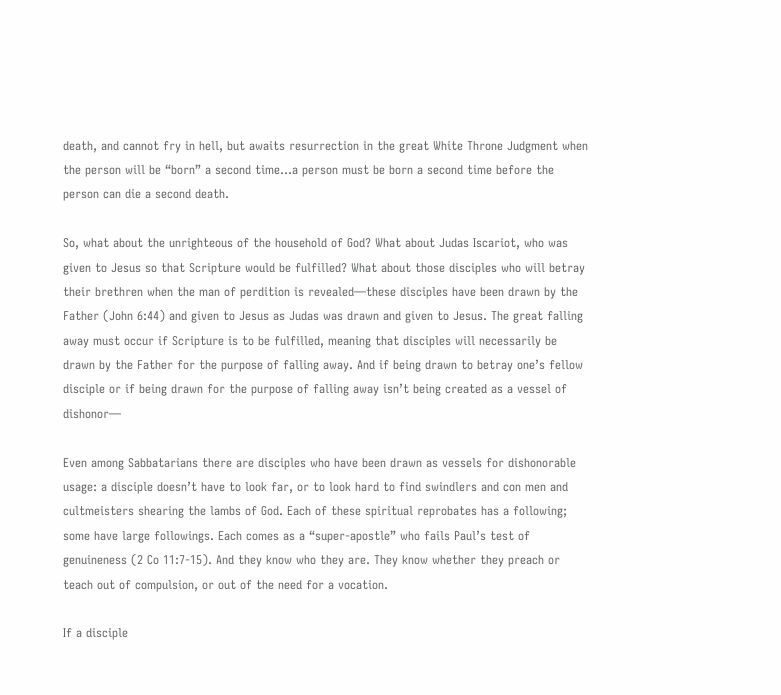death, and cannot fry in hell, but awaits resurrection in the great White Throne Judgment when the person will be “born” a second time…a person must be born a second time before the person can die a second death.

So, what about the unrighteous of the household of God? What about Judas Iscariot, who was given to Jesus so that Scripture would be fulfilled? What about those disciples who will betray their brethren when the man of perdition is revealed—these disciples have been drawn by the Father (John 6:44) and given to Jesus as Judas was drawn and given to Jesus. The great falling away must occur if Scripture is to be fulfilled, meaning that disciples will necessarily be drawn by the Father for the purpose of falling away. And if being drawn to betray one’s fellow disciple or if being drawn for the purpose of falling away isn’t being created as a vessel of dishonor—

Even among Sabbatarians there are disciples who have been drawn as vessels for dishonorable usage: a disciple doesn’t have to look far, or to look hard to find swindlers and con men and cultmeisters shearing the lambs of God. Each of these spiritual reprobates has a following; some have large followings. Each comes as a “super-apostle” who fails Paul’s test of genuineness (2 Co 11:7-15). And they know who they are. They know whether they preach or teach out of compulsion, or out of the need for a vocation.

If a disciple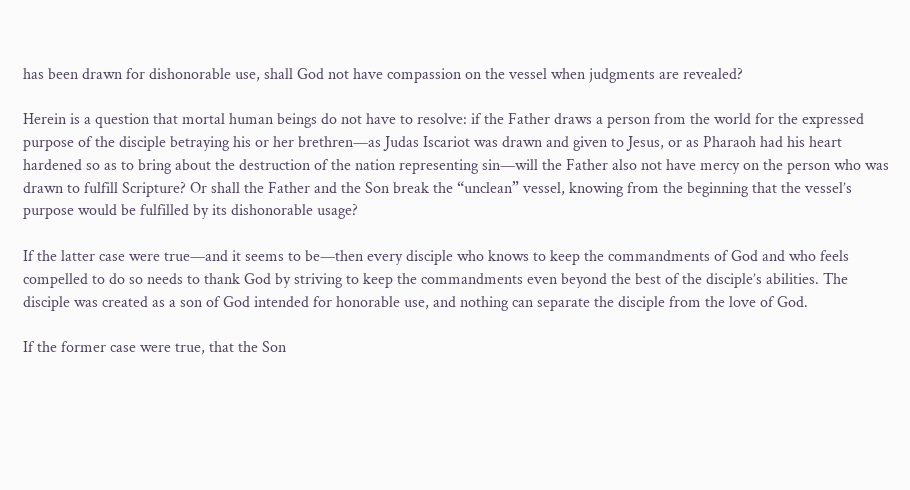has been drawn for dishonorable use, shall God not have compassion on the vessel when judgments are revealed?

Herein is a question that mortal human beings do not have to resolve: if the Father draws a person from the world for the expressed purpose of the disciple betraying his or her brethren—as Judas Iscariot was drawn and given to Jesus, or as Pharaoh had his heart hardened so as to bring about the destruction of the nation representing sin—will the Father also not have mercy on the person who was drawn to fulfill Scripture? Or shall the Father and the Son break the “unclean” vessel, knowing from the beginning that the vessel’s purpose would be fulfilled by its dishonorable usage?

If the latter case were true—and it seems to be—then every disciple who knows to keep the commandments of God and who feels compelled to do so needs to thank God by striving to keep the commandments even beyond the best of the disciple’s abilities. The disciple was created as a son of God intended for honorable use, and nothing can separate the disciple from the love of God.

If the former case were true, that the Son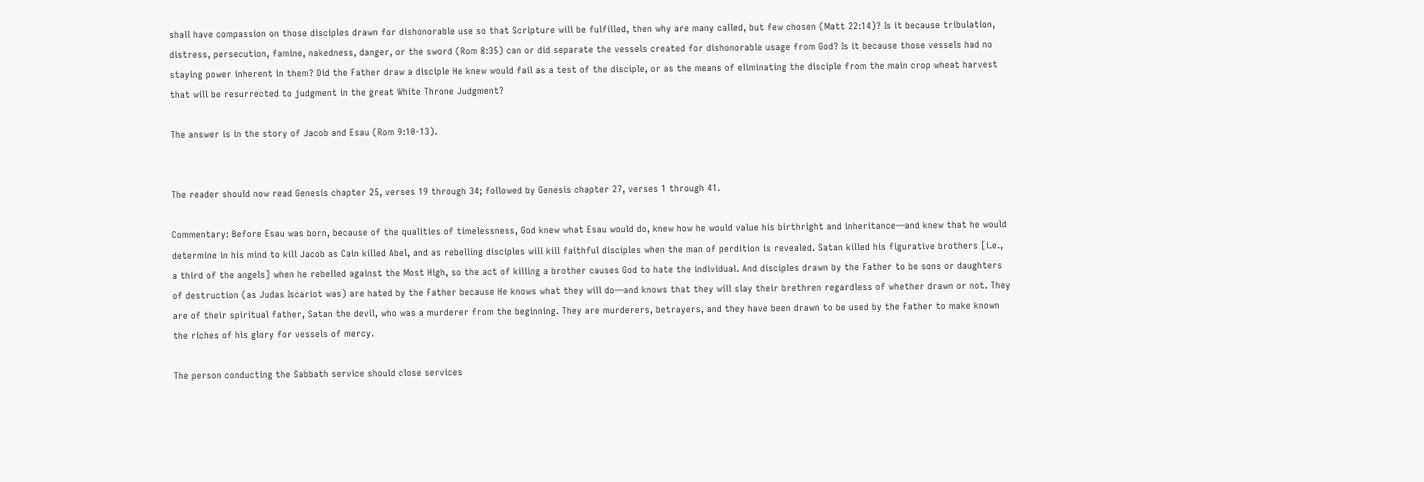shall have compassion on those disciples drawn for dishonorable use so that Scripture will be fulfilled, then why are many called, but few chosen (Matt 22:14)? Is it because tribulation, distress, persecution, famine, nakedness, danger, or the sword (Rom 8:35) can or did separate the vessels created for dishonorable usage from God? Is it because those vessels had no staying power inherent in them? Did the Father draw a disciple He knew would fail as a test of the disciple, or as the means of eliminating the disciple from the main crop wheat harvest that will be resurrected to judgment in the great White Throne Judgment?

The answer is in the story of Jacob and Esau (Rom 9:10-13).


The reader should now read Genesis chapter 25, verses 19 through 34; followed by Genesis chapter 27, verses 1 through 41.

Commentary: Before Esau was born, because of the qualities of timelessness, God knew what Esau would do, knew how he would value his birthright and inheritance—and knew that he would determine in his mind to kill Jacob as Cain killed Abel, and as rebelling disciples will kill faithful disciples when the man of perdition is revealed. Satan killed his figurative brothers [i.e., a third of the angels] when he rebelled against the Most High, so the act of killing a brother causes God to hate the individual. And disciples drawn by the Father to be sons or daughters of destruction (as Judas Iscariot was) are hated by the Father because He knows what they will do—and knows that they will slay their brethren regardless of whether drawn or not. They are of their spiritual father, Satan the devil, who was a murderer from the beginning. They are murderers, betrayers, and they have been drawn to be used by the Father to make known the riches of his glory for vessels of mercy.

The person conducting the Sabbath service should close services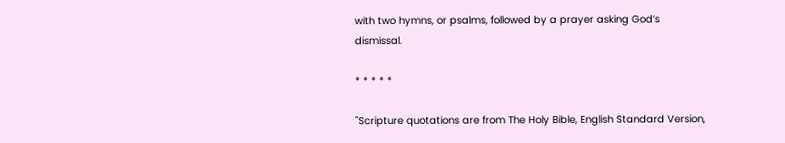with two hymns, or psalms, followed by a prayer asking God’s dismissal.

* * * * *

"Scripture quotations are from The Holy Bible, English Standard Version,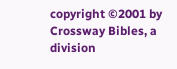copyright ©2001 by Crossway Bibles, a division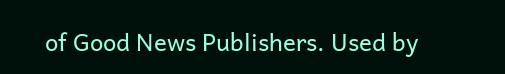of Good News Publishers. Used by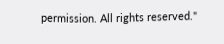permission. All rights reserved."